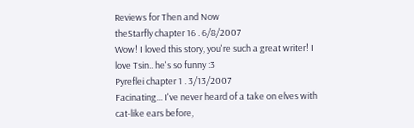Reviews for Then and Now
theStarfly chapter 16 . 6/8/2007
Wow! I loved this story, you're such a great writer! I love Tsin.. he's so funny :3
Pyreflei chapter 1 . 3/13/2007
Facinating... I've never heard of a take on elves with cat-like ears before,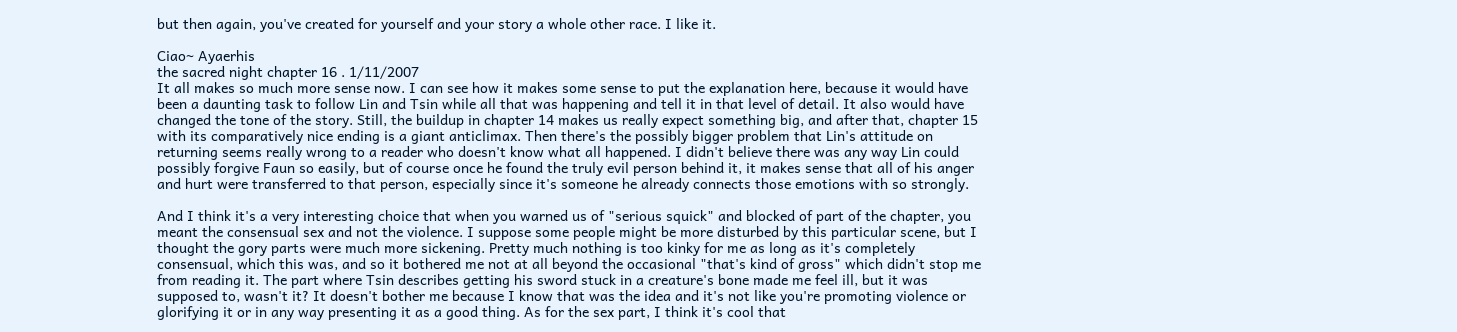but then again, you've created for yourself and your story a whole other race. I like it.

Ciao~ Ayaerhis
the sacred night chapter 16 . 1/11/2007
It all makes so much more sense now. I can see how it makes some sense to put the explanation here, because it would have been a daunting task to follow Lin and Tsin while all that was happening and tell it in that level of detail. It also would have changed the tone of the story. Still, the buildup in chapter 14 makes us really expect something big, and after that, chapter 15 with its comparatively nice ending is a giant anticlimax. Then there's the possibly bigger problem that Lin's attitude on returning seems really wrong to a reader who doesn't know what all happened. I didn't believe there was any way Lin could possibly forgive Faun so easily, but of course once he found the truly evil person behind it, it makes sense that all of his anger and hurt were transferred to that person, especially since it's someone he already connects those emotions with so strongly.

And I think it's a very interesting choice that when you warned us of "serious squick" and blocked of part of the chapter, you meant the consensual sex and not the violence. I suppose some people might be more disturbed by this particular scene, but I thought the gory parts were much more sickening. Pretty much nothing is too kinky for me as long as it's completely consensual, which this was, and so it bothered me not at all beyond the occasional "that's kind of gross" which didn't stop me from reading it. The part where Tsin describes getting his sword stuck in a creature's bone made me feel ill, but it was supposed to, wasn't it? It doesn't bother me because I know that was the idea and it's not like you're promoting violence or glorifying it or in any way presenting it as a good thing. As for the sex part, I think it's cool that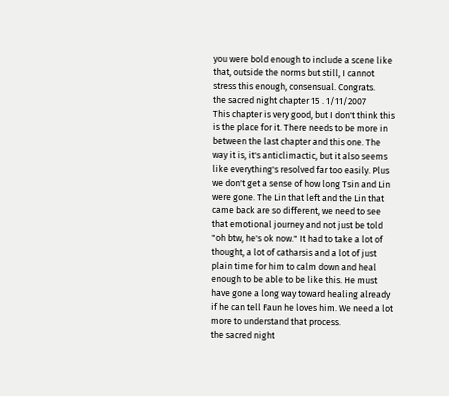you were bold enough to include a scene like that, outside the norms but still, I cannot stress this enough, consensual. Congrats.
the sacred night chapter 15 . 1/11/2007
This chapter is very good, but I don't think this is the place for it. There needs to be more in between the last chapter and this one. The way it is, it's anticlimactic, but it also seems like everything's resolved far too easily. Plus we don't get a sense of how long Tsin and Lin were gone. The Lin that left and the Lin that came back are so different, we need to see that emotional journey and not just be told "oh btw, he's ok now." It had to take a lot of thought, a lot of catharsis and a lot of just plain time for him to calm down and heal enough to be able to be like this. He must have gone a long way toward healing already if he can tell Faun he loves him. We need a lot more to understand that process.
the sacred night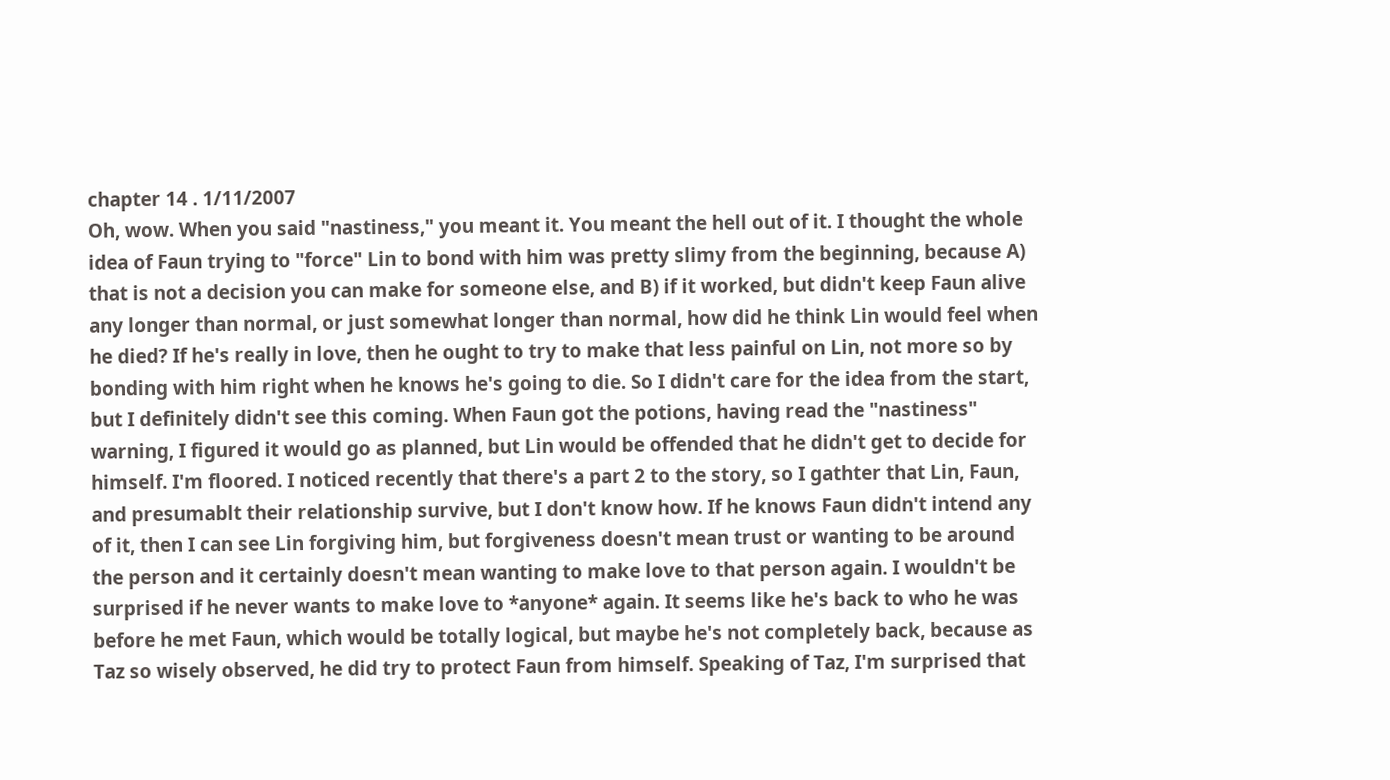chapter 14 . 1/11/2007
Oh, wow. When you said "nastiness," you meant it. You meant the hell out of it. I thought the whole idea of Faun trying to "force" Lin to bond with him was pretty slimy from the beginning, because A) that is not a decision you can make for someone else, and B) if it worked, but didn't keep Faun alive any longer than normal, or just somewhat longer than normal, how did he think Lin would feel when he died? If he's really in love, then he ought to try to make that less painful on Lin, not more so by bonding with him right when he knows he's going to die. So I didn't care for the idea from the start, but I definitely didn't see this coming. When Faun got the potions, having read the "nastiness" warning, I figured it would go as planned, but Lin would be offended that he didn't get to decide for himself. I'm floored. I noticed recently that there's a part 2 to the story, so I gathter that Lin, Faun, and presumablt their relationship survive, but I don't know how. If he knows Faun didn't intend any of it, then I can see Lin forgiving him, but forgiveness doesn't mean trust or wanting to be around the person and it certainly doesn't mean wanting to make love to that person again. I wouldn't be surprised if he never wants to make love to *anyone* again. It seems like he's back to who he was before he met Faun, which would be totally logical, but maybe he's not completely back, because as Taz so wisely observed, he did try to protect Faun from himself. Speaking of Taz, I'm surprised that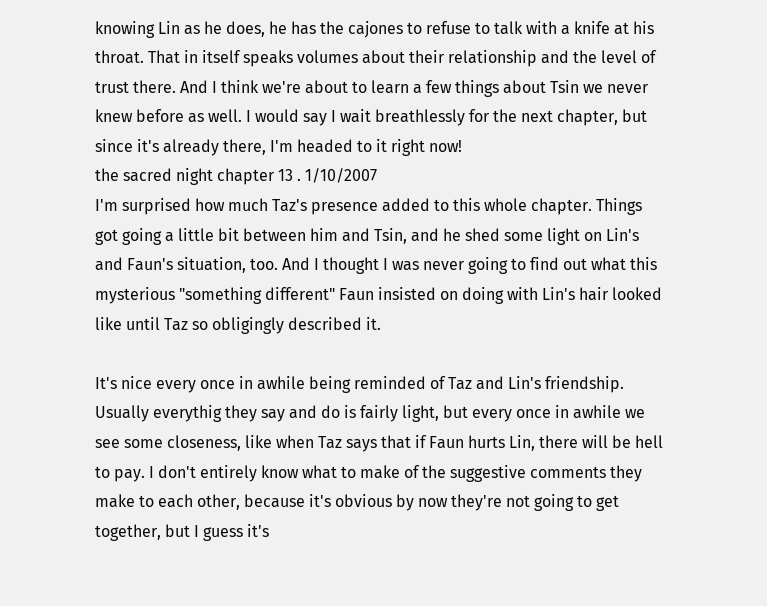knowing Lin as he does, he has the cajones to refuse to talk with a knife at his throat. That in itself speaks volumes about their relationship and the level of trust there. And I think we're about to learn a few things about Tsin we never knew before as well. I would say I wait breathlessly for the next chapter, but since it's already there, I'm headed to it right now!
the sacred night chapter 13 . 1/10/2007
I'm surprised how much Taz's presence added to this whole chapter. Things got going a little bit between him and Tsin, and he shed some light on Lin's and Faun's situation, too. And I thought I was never going to find out what this mysterious "something different" Faun insisted on doing with Lin's hair looked like until Taz so obligingly described it.

It's nice every once in awhile being reminded of Taz and Lin's friendship. Usually everythig they say and do is fairly light, but every once in awhile we see some closeness, like when Taz says that if Faun hurts Lin, there will be hell to pay. I don't entirely know what to make of the suggestive comments they make to each other, because it's obvious by now they're not going to get together, but I guess it's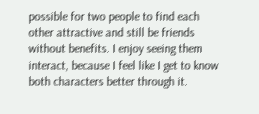possible for two people to find each other attractive and still be friends without benefits. I enjoy seeing them interact, because I feel like I get to know both characters better through it.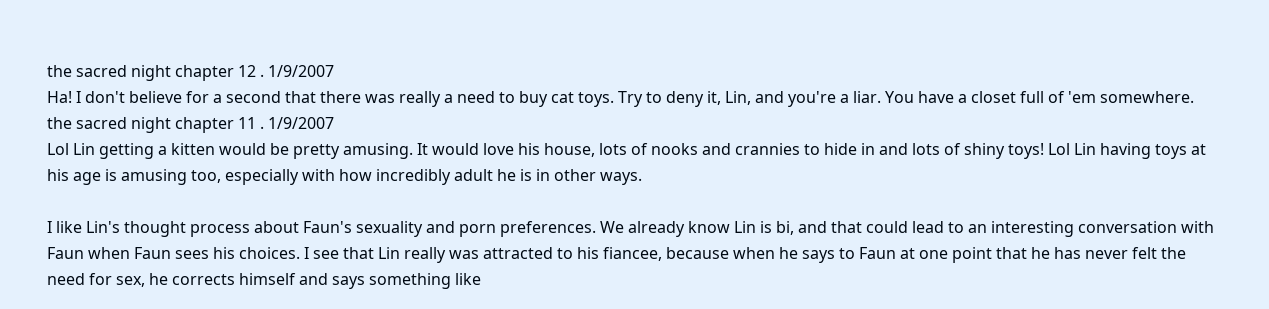the sacred night chapter 12 . 1/9/2007
Ha! I don't believe for a second that there was really a need to buy cat toys. Try to deny it, Lin, and you're a liar. You have a closet full of 'em somewhere.
the sacred night chapter 11 . 1/9/2007
Lol Lin getting a kitten would be pretty amusing. It would love his house, lots of nooks and crannies to hide in and lots of shiny toys! Lol Lin having toys at his age is amusing too, especially with how incredibly adult he is in other ways.

I like Lin's thought process about Faun's sexuality and porn preferences. We already know Lin is bi, and that could lead to an interesting conversation with Faun when Faun sees his choices. I see that Lin really was attracted to his fiancee, because when he says to Faun at one point that he has never felt the need for sex, he corrects himself and says something like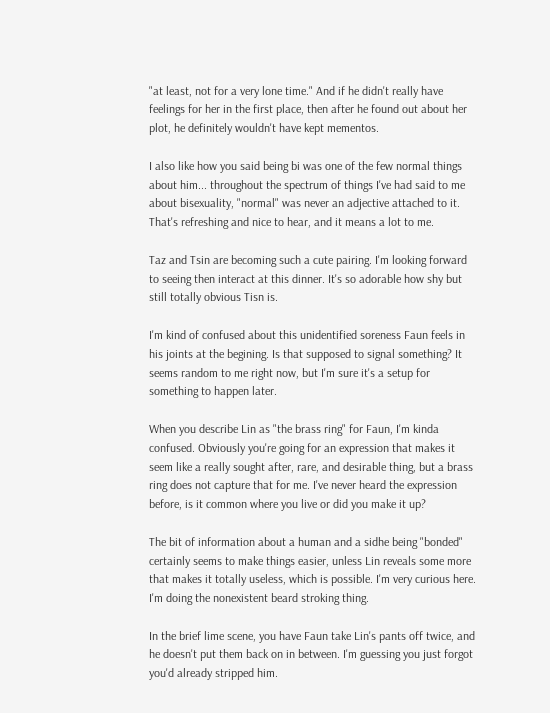"at least, not for a very lone time." And if he didn't really have feelings for her in the first place, then after he found out about her plot, he definitely wouldn't have kept mementos.

I also like how you said being bi was one of the few normal things about him... throughout the spectrum of things I've had said to me about bisexuality, "normal" was never an adjective attached to it. That's refreshing and nice to hear, and it means a lot to me.

Taz and Tsin are becoming such a cute pairing. I'm looking forward to seeing then interact at this dinner. It's so adorable how shy but still totally obvious Tisn is.

I'm kind of confused about this unidentified soreness Faun feels in his joints at the begining. Is that supposed to signal something? It seems random to me right now, but I'm sure it's a setup for something to happen later.

When you describe Lin as "the brass ring" for Faun, I'm kinda confused. Obviously you're going for an expression that makes it seem like a really sought after, rare, and desirable thing, but a brass ring does not capture that for me. I've never heard the expression before, is it common where you live or did you make it up?

The bit of information about a human and a sidhe being "bonded" certainly seems to make things easier, unless Lin reveals some more that makes it totally useless, which is possible. I'm very curious here. I'm doing the nonexistent beard stroking thing.

In the brief lime scene, you have Faun take Lin's pants off twice, and he doesn't put them back on in between. I'm guessing you just forgot you'd already stripped him.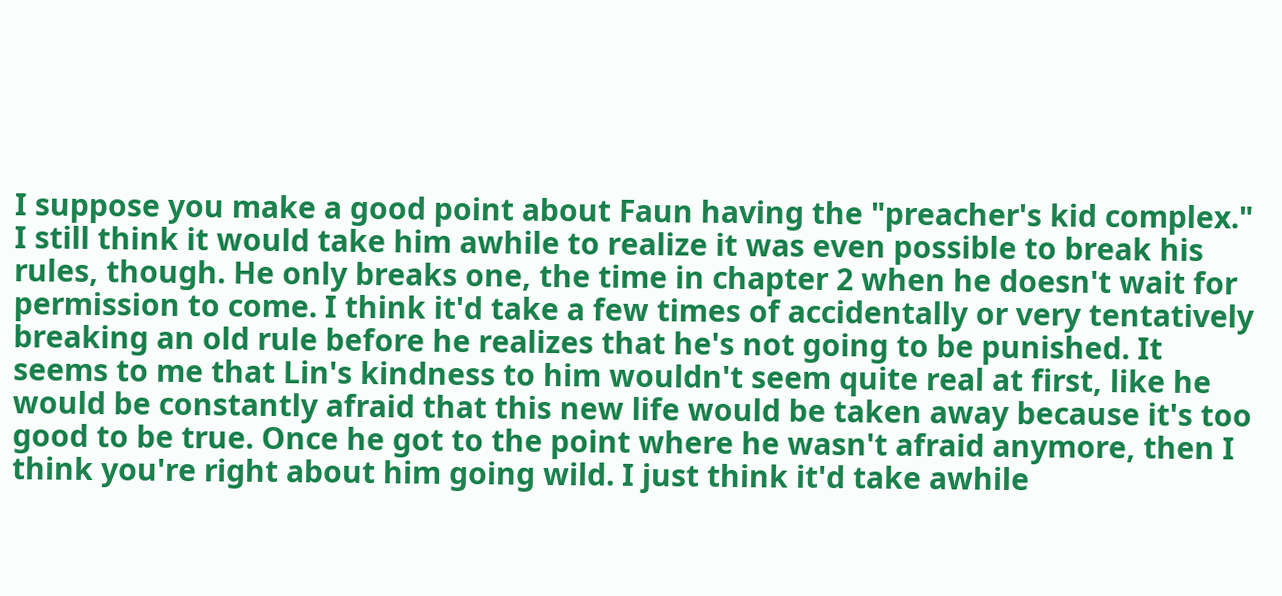I suppose you make a good point about Faun having the "preacher's kid complex." I still think it would take him awhile to realize it was even possible to break his rules, though. He only breaks one, the time in chapter 2 when he doesn't wait for permission to come. I think it'd take a few times of accidentally or very tentatively breaking an old rule before he realizes that he's not going to be punished. It seems to me that Lin's kindness to him wouldn't seem quite real at first, like he would be constantly afraid that this new life would be taken away because it's too good to be true. Once he got to the point where he wasn't afraid anymore, then I think you're right about him going wild. I just think it'd take awhile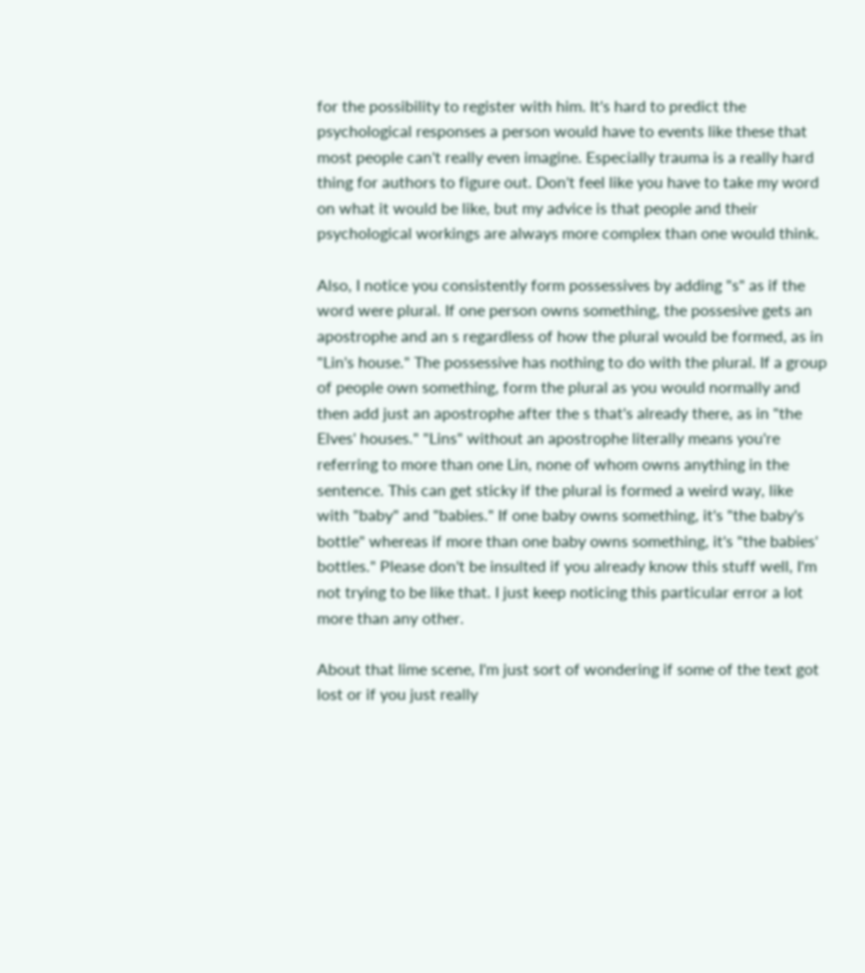for the possibility to register with him. It's hard to predict the psychological responses a person would have to events like these that most people can't really even imagine. Especially trauma is a really hard thing for authors to figure out. Don't feel like you have to take my word on what it would be like, but my advice is that people and their psychological workings are always more complex than one would think.

Also, I notice you consistently form possessives by adding "s" as if the word were plural. If one person owns something, the possesive gets an apostrophe and an s regardless of how the plural would be formed, as in "Lin's house." The possessive has nothing to do with the plural. If a group of people own something, form the plural as you would normally and then add just an apostrophe after the s that's already there, as in "the Elves' houses." "Lins" without an apostrophe literally means you're referring to more than one Lin, none of whom owns anything in the sentence. This can get sticky if the plural is formed a weird way, like with "baby" and "babies." If one baby owns something, it's "the baby's bottle" whereas if more than one baby owns something, it's "the babies' bottles." Please don't be insulted if you already know this stuff well, I'm not trying to be like that. I just keep noticing this particular error a lot more than any other.

About that lime scene, I'm just sort of wondering if some of the text got lost or if you just really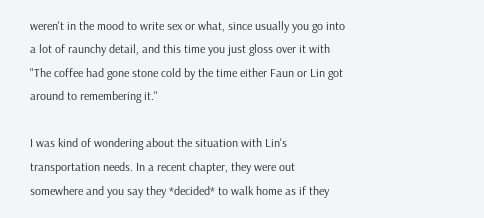weren't in the mood to write sex or what, since usually you go into a lot of raunchy detail, and this time you just gloss over it with "The coffee had gone stone cold by the time either Faun or Lin got around to remembering it."

I was kind of wondering about the situation with Lin's transportation needs. In a recent chapter, they were out somewhere and you say they *decided* to walk home as if they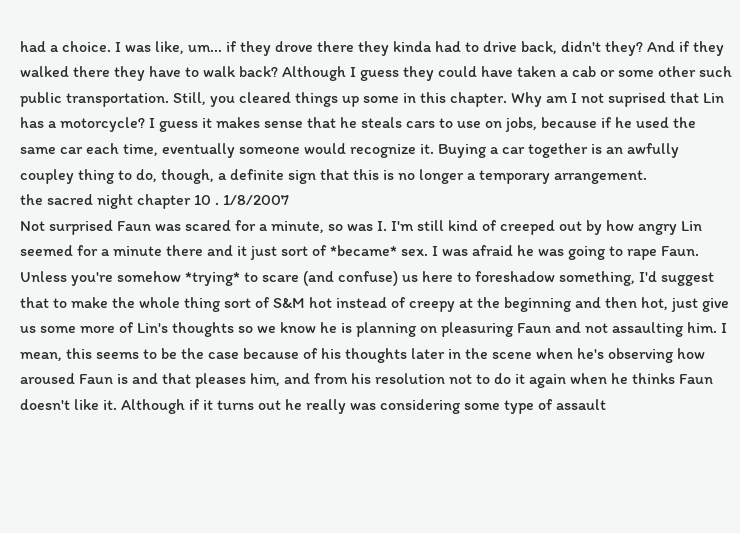had a choice. I was like, um... if they drove there they kinda had to drive back, didn't they? And if they walked there they have to walk back? Although I guess they could have taken a cab or some other such public transportation. Still, you cleared things up some in this chapter. Why am I not suprised that Lin has a motorcycle? I guess it makes sense that he steals cars to use on jobs, because if he used the same car each time, eventually someone would recognize it. Buying a car together is an awfully coupley thing to do, though, a definite sign that this is no longer a temporary arrangement.
the sacred night chapter 10 . 1/8/2007
Not surprised Faun was scared for a minute, so was I. I'm still kind of creeped out by how angry Lin seemed for a minute there and it just sort of *became* sex. I was afraid he was going to rape Faun. Unless you're somehow *trying* to scare (and confuse) us here to foreshadow something, I'd suggest that to make the whole thing sort of S&M hot instead of creepy at the beginning and then hot, just give us some more of Lin's thoughts so we know he is planning on pleasuring Faun and not assaulting him. I mean, this seems to be the case because of his thoughts later in the scene when he's observing how aroused Faun is and that pleases him, and from his resolution not to do it again when he thinks Faun doesn't like it. Although if it turns out he really was considering some type of assault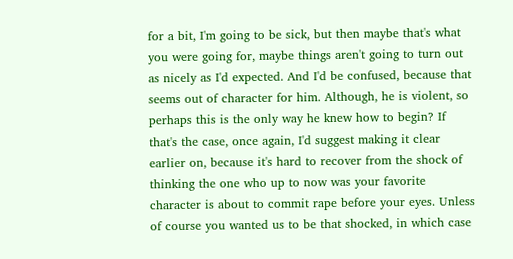for a bit, I'm going to be sick, but then maybe that's what you were going for, maybe things aren't going to turn out as nicely as I'd expected. And I'd be confused, because that seems out of character for him. Although, he is violent, so perhaps this is the only way he knew how to begin? If that's the case, once again, I'd suggest making it clear earlier on, because it's hard to recover from the shock of thinking the one who up to now was your favorite character is about to commit rape before your eyes. Unless of course you wanted us to be that shocked, in which case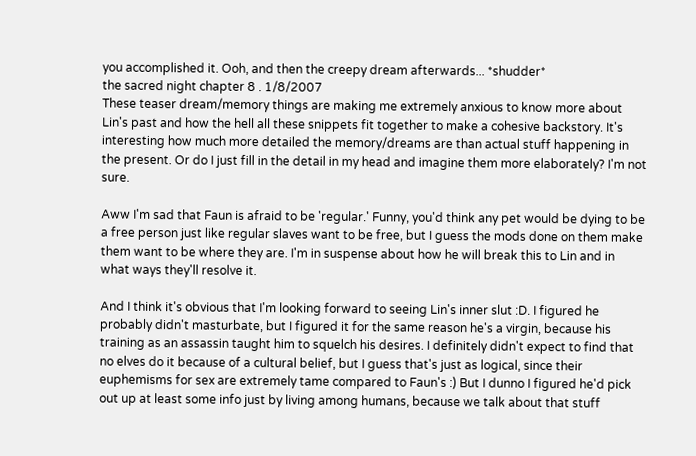you accomplished it. Ooh, and then the creepy dream afterwards... *shudder*
the sacred night chapter 8 . 1/8/2007
These teaser dream/memory things are making me extremely anxious to know more about Lin's past and how the hell all these snippets fit together to make a cohesive backstory. It's interesting how much more detailed the memory/dreams are than actual stuff happening in the present. Or do I just fill in the detail in my head and imagine them more elaborately? I'm not sure.

Aww I'm sad that Faun is afraid to be 'regular.' Funny, you'd think any pet would be dying to be a free person just like regular slaves want to be free, but I guess the mods done on them make them want to be where they are. I'm in suspense about how he will break this to Lin and in what ways they'll resolve it.

And I think it's obvious that I'm looking forward to seeing Lin's inner slut :D. I figured he probably didn't masturbate, but I figured it for the same reason he's a virgin, because his training as an assassin taught him to squelch his desires. I definitely didn't expect to find that no elves do it because of a cultural belief, but I guess that's just as logical, since their euphemisms for sex are extremely tame compared to Faun's :) But I dunno I figured he'd pick out up at least some info just by living among humans, because we talk about that stuff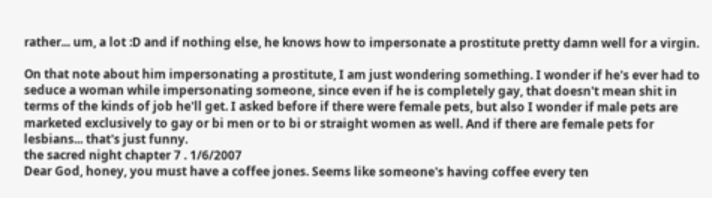rather... um, a lot :D and if nothing else, he knows how to impersonate a prostitute pretty damn well for a virgin.

On that note about him impersonating a prostitute, I am just wondering something. I wonder if he's ever had to seduce a woman while impersonating someone, since even if he is completely gay, that doesn't mean shit in terms of the kinds of job he'll get. I asked before if there were female pets, but also I wonder if male pets are marketed exclusively to gay or bi men or to bi or straight women as well. And if there are female pets for lesbians... that's just funny.
the sacred night chapter 7 . 1/6/2007
Dear God, honey, you must have a coffee jones. Seems like someone's having coffee every ten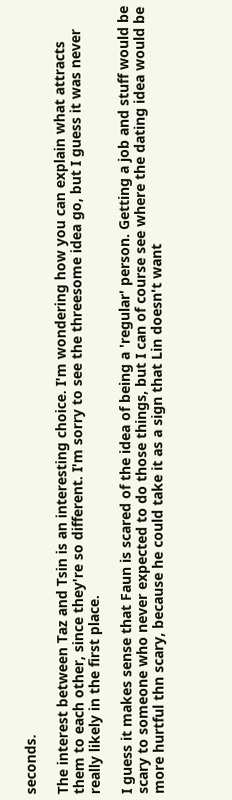seconds.

The interest between Taz and Tsin is an interesting choice. I'm wondering how you can explain what attracts them to each other, since they're so different. I'm sorry to see the threesome idea go, but I guess it was never really likely in the first place.

I guess it makes sense that Faun is scared of the idea of being a 'regular' person. Getting a job and stuff would be scary to someone who never expected to do those things, but I can of course see where the dating idea would be more hurtful thn scary, because he could take it as a sign that Lin doesn't want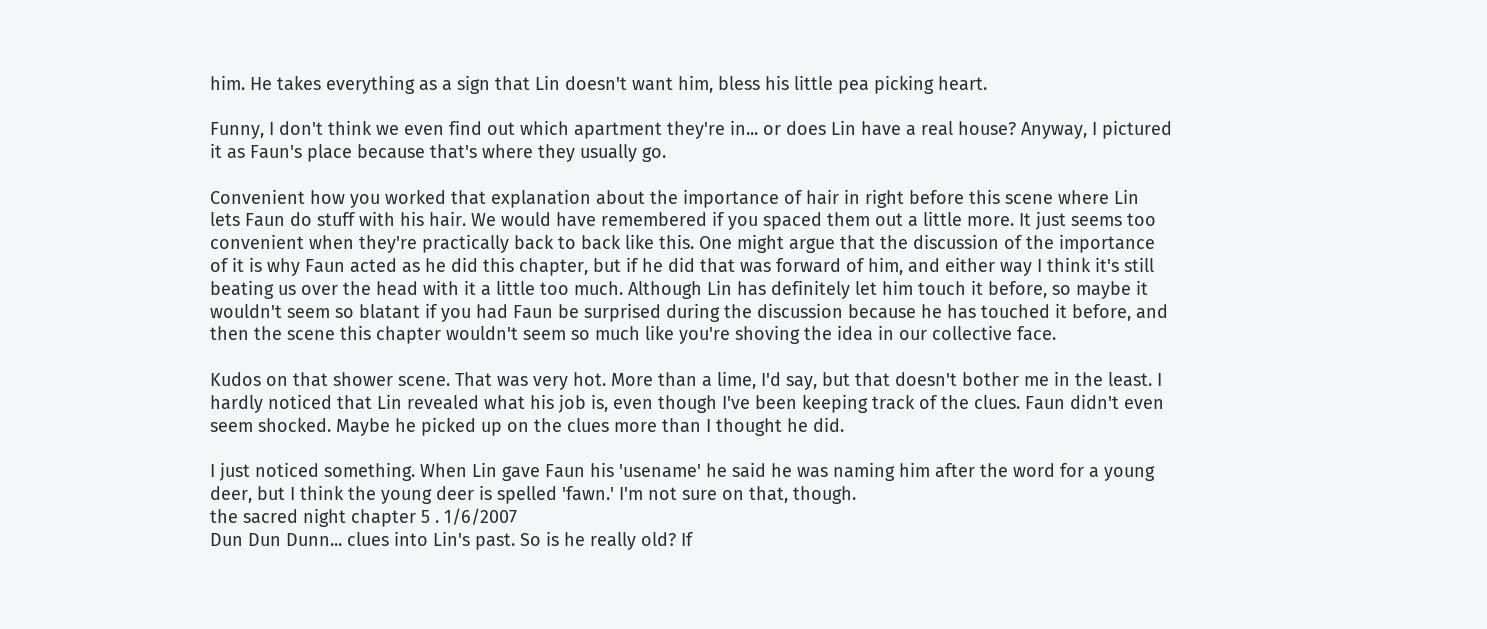him. He takes everything as a sign that Lin doesn't want him, bless his little pea picking heart.

Funny, I don't think we even find out which apartment they're in... or does Lin have a real house? Anyway, I pictured it as Faun's place because that's where they usually go.

Convenient how you worked that explanation about the importance of hair in right before this scene where Lin lets Faun do stuff with his hair. We would have remembered if you spaced them out a little more. It just seems too convenient when they're practically back to back like this. One might argue that the discussion of the importance of it is why Faun acted as he did this chapter, but if he did that was forward of him, and either way I think it's still beating us over the head with it a little too much. Although Lin has definitely let him touch it before, so maybe it wouldn't seem so blatant if you had Faun be surprised during the discussion because he has touched it before, and then the scene this chapter wouldn't seem so much like you're shoving the idea in our collective face.

Kudos on that shower scene. That was very hot. More than a lime, I'd say, but that doesn't bother me in the least. I hardly noticed that Lin revealed what his job is, even though I've been keeping track of the clues. Faun didn't even seem shocked. Maybe he picked up on the clues more than I thought he did.

I just noticed something. When Lin gave Faun his 'usename' he said he was naming him after the word for a young deer, but I think the young deer is spelled 'fawn.' I'm not sure on that, though.
the sacred night chapter 5 . 1/6/2007
Dun Dun Dunn... clues into Lin's past. So is he really old? If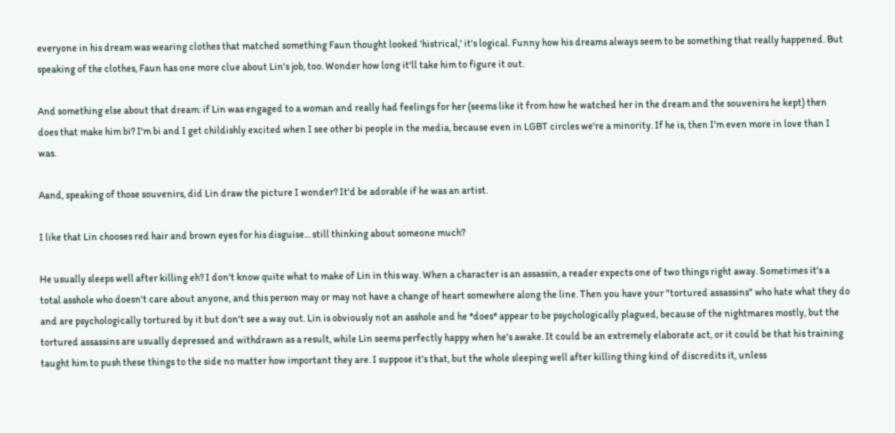everyone in his dream was wearing clothes that matched something Faun thought looked 'histrical,' it's logical. Funny how his dreams always seem to be something that really happened. But speaking of the clothes, Faun has one more clue about Lin's job, too. Wonder how long it'll take him to figure it out.

And something else about that dream: if Lin was engaged to a woman and really had feelings for her (seems like it from how he watched her in the dream and the souvenirs he kept) then does that make him bi? I'm bi and I get childishly excited when I see other bi people in the media, because even in LGBT circles we're a minority. If he is, then I'm even more in love than I was.

Aand, speaking of those souvenirs, did Lin draw the picture I wonder? It'd be adorable if he was an artist.

I like that Lin chooses red hair and brown eyes for his disguise... still thinking about someone much?

He usually sleeps well after killing eh? I don't know quite what to make of Lin in this way. When a character is an assassin, a reader expects one of two things right away. Sometimes it's a total asshole who doesn't care about anyone, and this person may or may not have a change of heart somewhere along the line. Then you have your "tortured assassins" who hate what they do and are psychologically tortured by it but don't see a way out. Lin is obviously not an asshole and he *does* appear to be psychologically plagued, because of the nightmares mostly, but the tortured assassins are usually depressed and withdrawn as a result, while Lin seems perfectly happy when he's awake. It could be an extremely elaborate act, or it could be that his training taught him to push these things to the side no matter how important they are. I suppose it's that, but the whole sleeping well after killing thing kind of discredits it, unless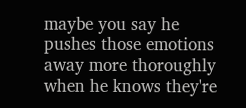maybe you say he pushes those emotions away more thoroughly when he knows they're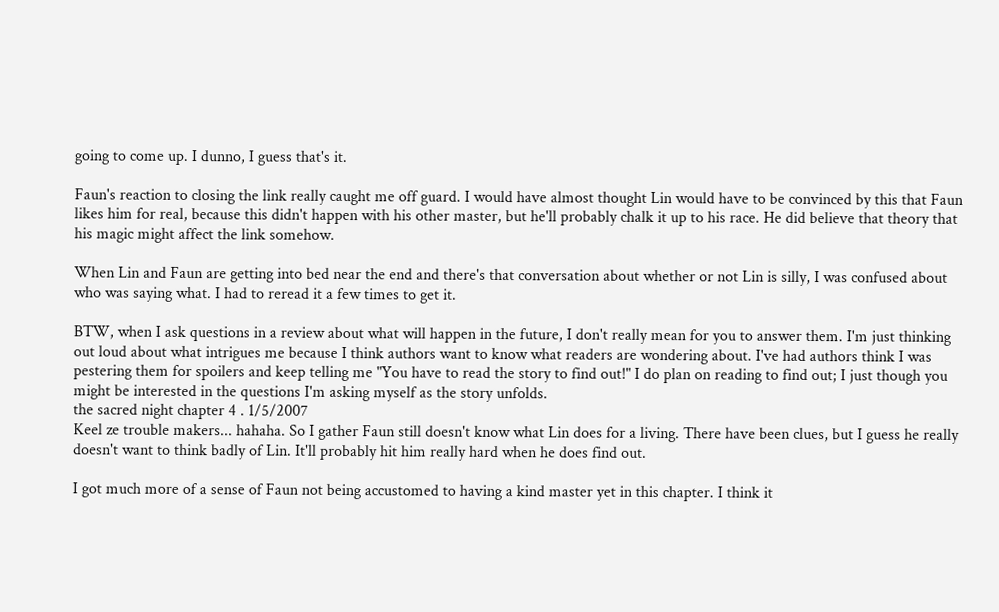going to come up. I dunno, I guess that's it.

Faun's reaction to closing the link really caught me off guard. I would have almost thought Lin would have to be convinced by this that Faun likes him for real, because this didn't happen with his other master, but he'll probably chalk it up to his race. He did believe that theory that his magic might affect the link somehow.

When Lin and Faun are getting into bed near the end and there's that conversation about whether or not Lin is silly, I was confused about who was saying what. I had to reread it a few times to get it.

BTW, when I ask questions in a review about what will happen in the future, I don't really mean for you to answer them. I'm just thinking out loud about what intrigues me because I think authors want to know what readers are wondering about. I've had authors think I was pestering them for spoilers and keep telling me "You have to read the story to find out!" I do plan on reading to find out; I just though you might be interested in the questions I'm asking myself as the story unfolds.
the sacred night chapter 4 . 1/5/2007
Keel ze trouble makers... hahaha. So I gather Faun still doesn't know what Lin does for a living. There have been clues, but I guess he really doesn't want to think badly of Lin. It'll probably hit him really hard when he does find out.

I got much more of a sense of Faun not being accustomed to having a kind master yet in this chapter. I think it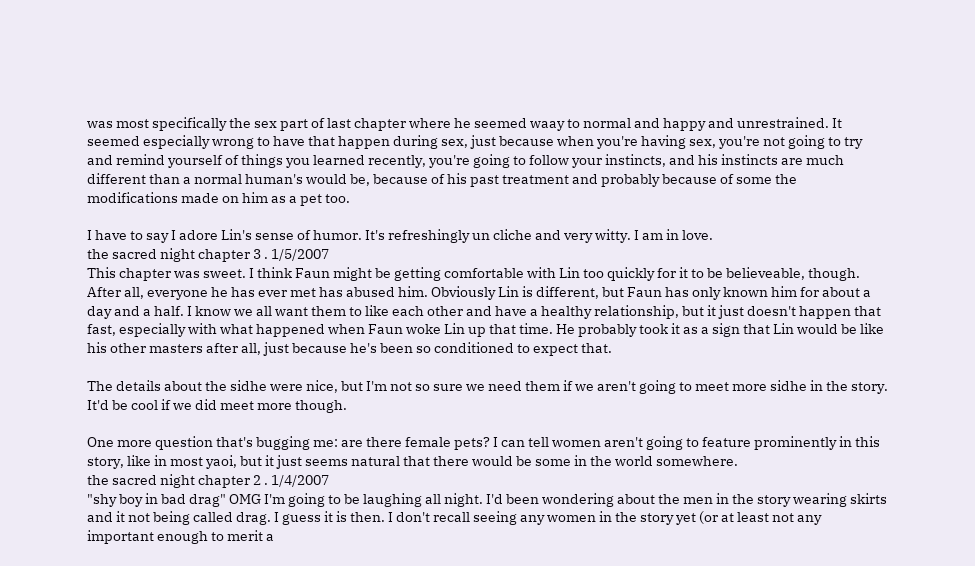was most specifically the sex part of last chapter where he seemed waay to normal and happy and unrestrained. It seemed especially wrong to have that happen during sex, just because when you're having sex, you're not going to try and remind yourself of things you learned recently, you're going to follow your instincts, and his instincts are much different than a normal human's would be, because of his past treatment and probably because of some the modifications made on him as a pet too.

I have to say I adore Lin's sense of humor. It's refreshingly un cliche and very witty. I am in love.
the sacred night chapter 3 . 1/5/2007
This chapter was sweet. I think Faun might be getting comfortable with Lin too quickly for it to be believeable, though. After all, everyone he has ever met has abused him. Obviously Lin is different, but Faun has only known him for about a day and a half. I know we all want them to like each other and have a healthy relationship, but it just doesn't happen that fast, especially with what happened when Faun woke Lin up that time. He probably took it as a sign that Lin would be like his other masters after all, just because he's been so conditioned to expect that.

The details about the sidhe were nice, but I'm not so sure we need them if we aren't going to meet more sidhe in the story. It'd be cool if we did meet more though.

One more question that's bugging me: are there female pets? I can tell women aren't going to feature prominently in this story, like in most yaoi, but it just seems natural that there would be some in the world somewhere.
the sacred night chapter 2 . 1/4/2007
"shy boy in bad drag" OMG I'm going to be laughing all night. I'd been wondering about the men in the story wearing skirts and it not being called drag. I guess it is then. I don't recall seeing any women in the story yet (or at least not any important enough to merit a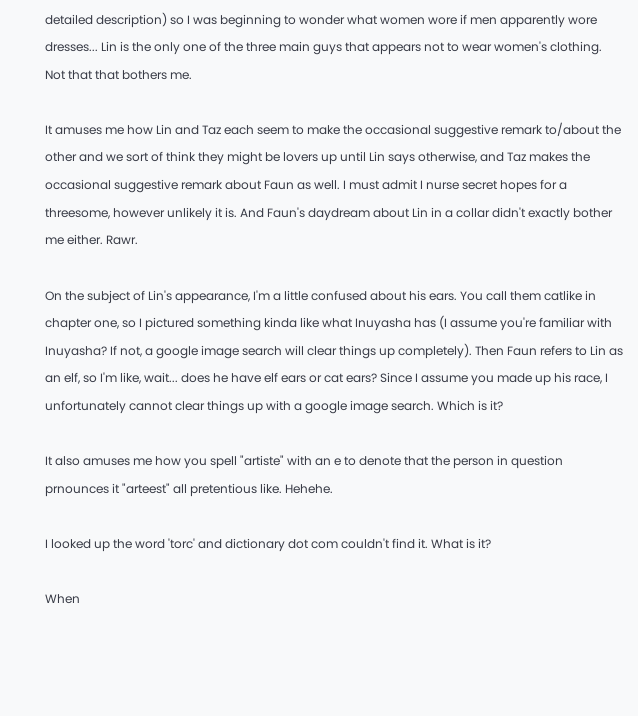detailed description) so I was beginning to wonder what women wore if men apparently wore dresses... Lin is the only one of the three main guys that appears not to wear women's clothing. Not that that bothers me.

It amuses me how Lin and Taz each seem to make the occasional suggestive remark to/about the other and we sort of think they might be lovers up until Lin says otherwise, and Taz makes the occasional suggestive remark about Faun as well. I must admit I nurse secret hopes for a threesome, however unlikely it is. And Faun's daydream about Lin in a collar didn't exactly bother me either. Rawr.

On the subject of Lin's appearance, I'm a little confused about his ears. You call them catlike in chapter one, so I pictured something kinda like what Inuyasha has (I assume you're familiar with Inuyasha? If not, a google image search will clear things up completely). Then Faun refers to Lin as an elf, so I'm like, wait... does he have elf ears or cat ears? Since I assume you made up his race, I unfortunately cannot clear things up with a google image search. Which is it?

It also amuses me how you spell "artiste" with an e to denote that the person in question prnounces it "arteest" all pretentious like. Hehehe.

I looked up the word 'torc' and dictionary dot com couldn't find it. What is it?

When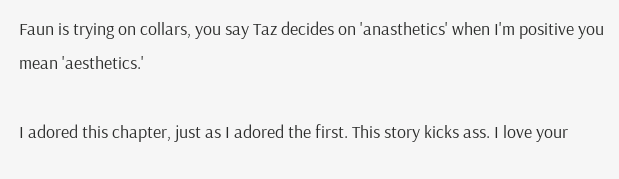Faun is trying on collars, you say Taz decides on 'anasthetics' when I'm positive you mean 'aesthetics.'

I adored this chapter, just as I adored the first. This story kicks ass. I love your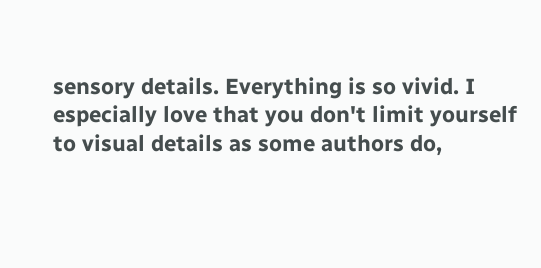sensory details. Everything is so vivid. I especially love that you don't limit yourself to visual details as some authors do,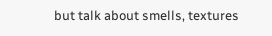but talk about smells, textures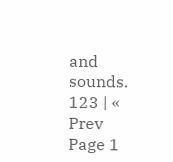and sounds.
123 | « Prev Page 1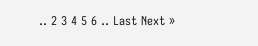.. 2 3 4 5 6 .. Last Next »